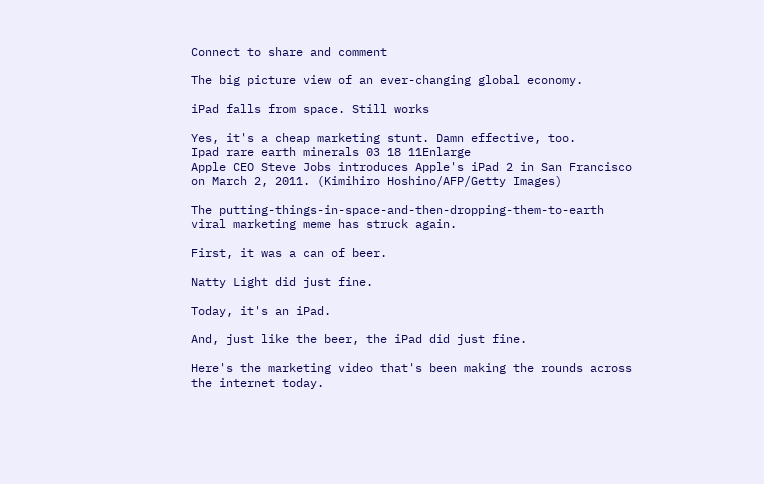Connect to share and comment

The big picture view of an ever-changing global economy.

iPad falls from space. Still works

Yes, it's a cheap marketing stunt. Damn effective, too.
Ipad rare earth minerals 03 18 11Enlarge
Apple CEO Steve Jobs introduces Apple's iPad 2 in San Francisco on March 2, 2011. (Kimihiro Hoshino/AFP/Getty Images)

The putting-things-in-space-and-then-dropping-them-to-earth viral marketing meme has struck again.

First, it was a can of beer.

Natty Light did just fine.

Today, it's an iPad.

And, just like the beer, the iPad did just fine.

Here's the marketing video that's been making the rounds across the internet today.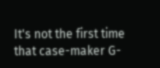It's not the first time that case-maker G-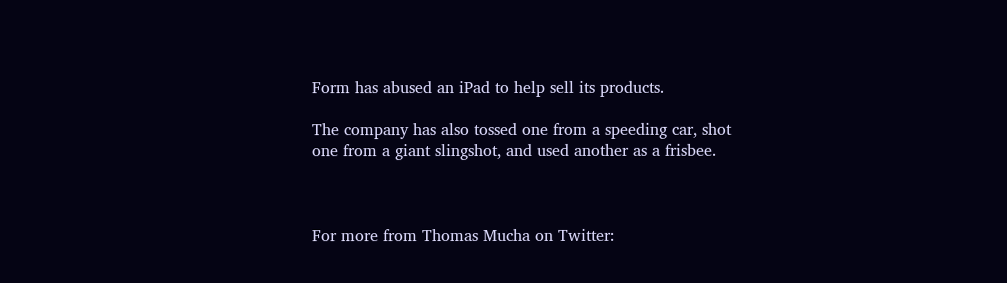Form has abused an iPad to help sell its products.

The company has also tossed one from a speeding car, shot one from a giant slingshot, and used another as a frisbee.



For more from Thomas Mucha on Twitter: